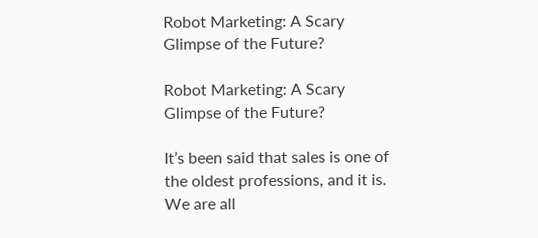Robot Marketing: A Scary Glimpse of the Future?

Robot Marketing: A Scary Glimpse of the Future?

It’s been said that sales is one of the oldest professions, and it is. We are all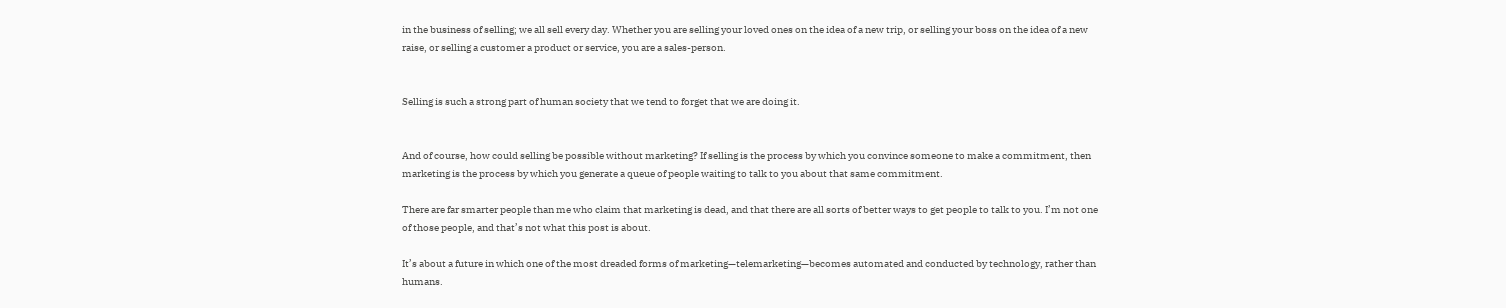in the business of selling; we all sell every day. Whether you are selling your loved ones on the idea of a new trip, or selling your boss on the idea of a new raise, or selling a customer a product or service, you are a sales-person.


Selling is such a strong part of human society that we tend to forget that we are doing it.


And of course, how could selling be possible without marketing? If selling is the process by which you convince someone to make a commitment, then marketing is the process by which you generate a queue of people waiting to talk to you about that same commitment.

There are far smarter people than me who claim that marketing is dead, and that there are all sorts of better ways to get people to talk to you. I’m not one of those people, and that’s not what this post is about.

It’s about a future in which one of the most dreaded forms of marketing—telemarketing—becomes automated and conducted by technology, rather than humans.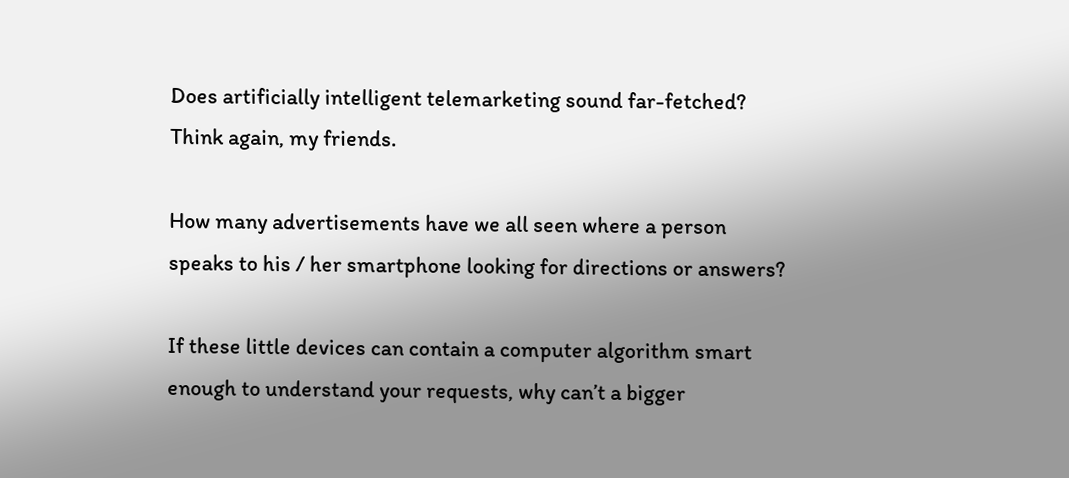Does artificially intelligent telemarketing sound far-fetched? Think again, my friends.

How many advertisements have we all seen where a person speaks to his / her smartphone looking for directions or answers?

If these little devices can contain a computer algorithm smart enough to understand your requests, why can’t a bigger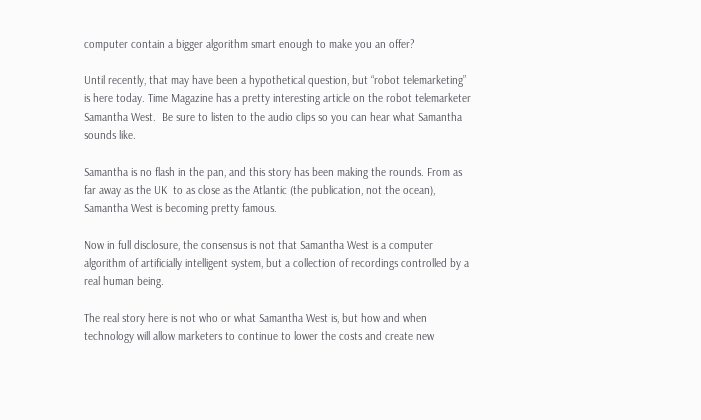computer contain a bigger algorithm smart enough to make you an offer?

Until recently, that may have been a hypothetical question, but “robot telemarketing” is here today. Time Magazine has a pretty interesting article on the robot telemarketer Samantha West.  Be sure to listen to the audio clips so you can hear what Samantha sounds like.

Samantha is no flash in the pan, and this story has been making the rounds. From as far away as the UK  to as close as the Atlantic (the publication, not the ocean), Samantha West is becoming pretty famous.

Now in full disclosure, the consensus is not that Samantha West is a computer algorithm of artificially intelligent system, but a collection of recordings controlled by a real human being.

The real story here is not who or what Samantha West is, but how and when technology will allow marketers to continue to lower the costs and create new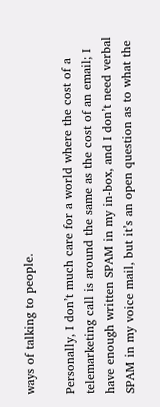ways of talking to people.

Personally, I don’t much care for a world where the cost of a telemarketing call is around the same as the cost of an email; I have enough written SPAM in my in-box, and I don’t need verbal SPAM in my voice mail, but it’s an open question as to what the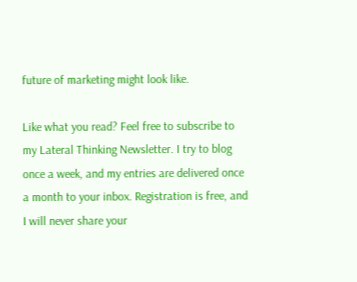future of marketing might look like.

Like what you read? Feel free to subscribe to my Lateral Thinking Newsletter. I try to blog once a week, and my entries are delivered once a month to your inbox. Registration is free, and I will never share your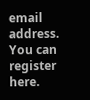email address. You can register here.